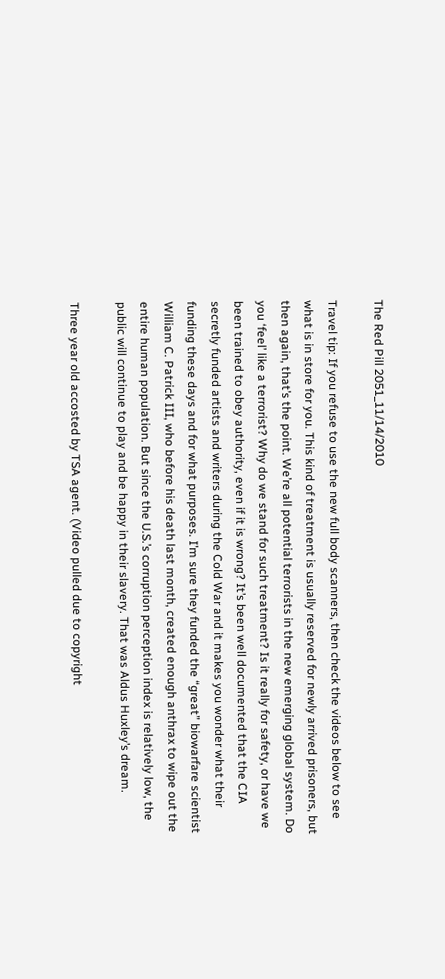The Red Pill 2051_11/14/2010

Travel tip: If you refuse to use the new full body scanners, then check the videos below to see what is in store for you. This kind of treatment is usually reserved for newly arrived prisoners, but then again, that’s the point. We’re all potential terrorists in the new emerging global system. Do you ‘feel’ like a terrorist? Why do we stand for such treatment? Is it really for safety, or have we been trained to obey authority, even if it is wrong? It’s been well documented that the CIA secretly funded artists and writers during the Cold War and it makes you wonder what their funding these days and for what purposes. I’m sure they funded the “great” biowarfare scientist William C. Patrick III, who before his death last month, created enough anthrax to wipe out the entire human population. But since the U.S.’s corruption perception index is relatively low, the public will continue to play and be happy in their slavery. That was Aldus Huxley’s dream.

Three year old accosted by TSA agent. (Video pulled due to copyright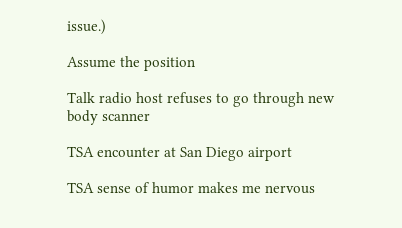issue.)

Assume the position

Talk radio host refuses to go through new body scanner

TSA encounter at San Diego airport

TSA sense of humor makes me nervous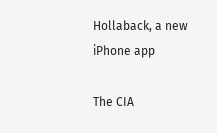Hollaback, a new iPhone app

The CIA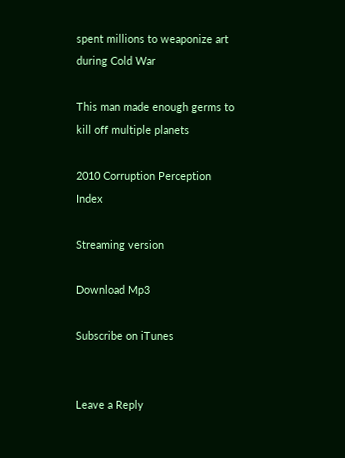spent millions to weaponize art during Cold War

This man made enough germs to kill off multiple planets

2010 Corruption Perception Index

Streaming version

Download Mp3

Subscribe on iTunes


Leave a Reply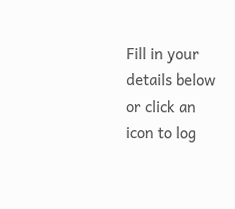Fill in your details below or click an icon to log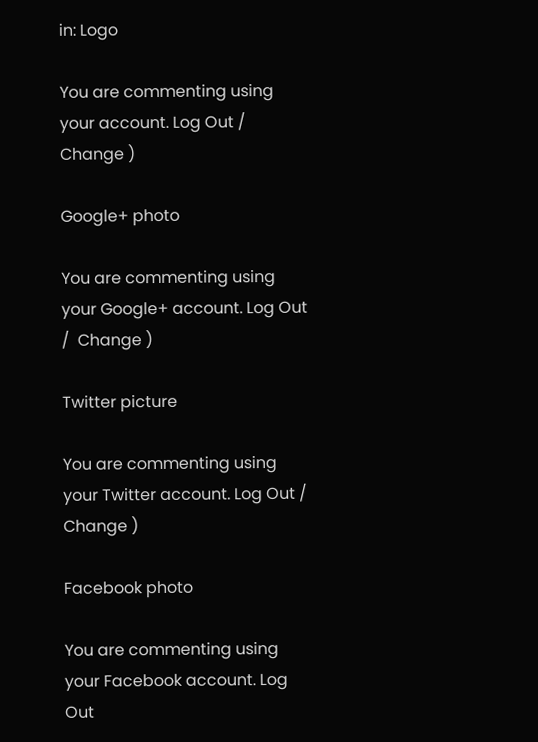in: Logo

You are commenting using your account. Log Out /  Change )

Google+ photo

You are commenting using your Google+ account. Log Out /  Change )

Twitter picture

You are commenting using your Twitter account. Log Out /  Change )

Facebook photo

You are commenting using your Facebook account. Log Out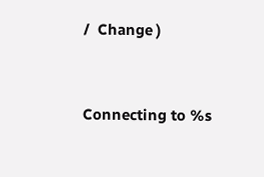/  Change )


Connecting to %s